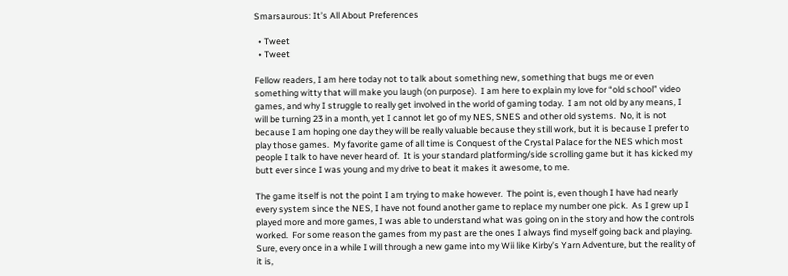Smarsaurous: It’s All About Preferences

  • Tweet
  • Tweet

Fellow readers, I am here today not to talk about something new, something that bugs me or even something witty that will make you laugh (on purpose).  I am here to explain my love for “old school” video games, and why I struggle to really get involved in the world of gaming today.  I am not old by any means, I will be turning 23 in a month, yet I cannot let go of my NES, SNES and other old systems.  No, it is not because I am hoping one day they will be really valuable because they still work, but it is because I prefer to play those games.  My favorite game of all time is Conquest of the Crystal Palace for the NES which most people I talk to have never heard of.  It is your standard platforming/side scrolling game but it has kicked my butt ever since I was young and my drive to beat it makes it awesome, to me.

The game itself is not the point I am trying to make however.  The point is, even though I have had nearly every system since the NES, I have not found another game to replace my number one pick.  As I grew up I played more and more games, I was able to understand what was going on in the story and how the controls worked.  For some reason the games from my past are the ones I always find myself going back and playing.  Sure, every once in a while I will through a new game into my Wii like Kirby’s Yarn Adventure, but the reality of it is,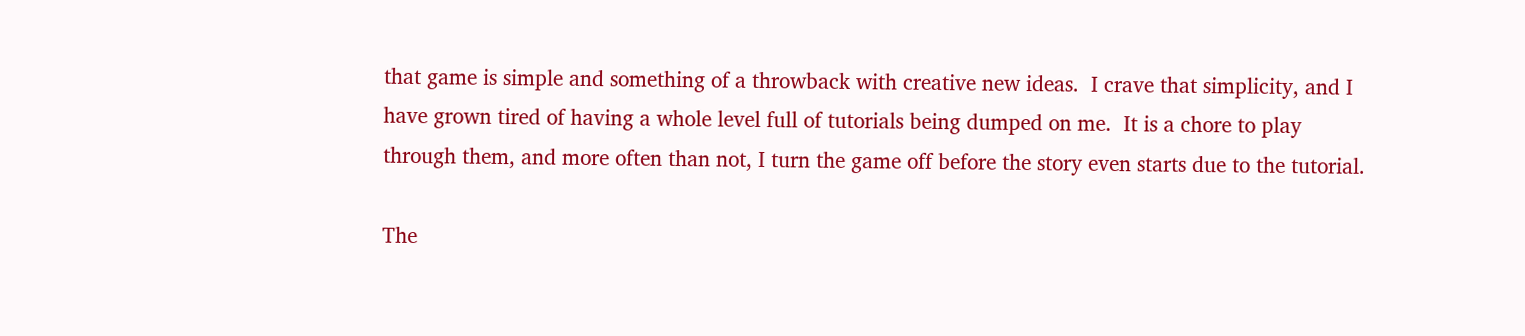that game is simple and something of a throwback with creative new ideas.  I crave that simplicity, and I have grown tired of having a whole level full of tutorials being dumped on me.  It is a chore to play through them, and more often than not, I turn the game off before the story even starts due to the tutorial.

The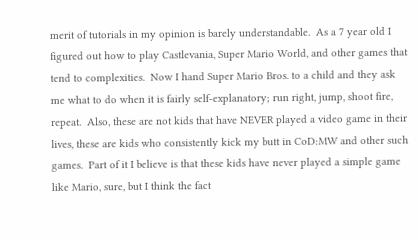merit of tutorials in my opinion is barely understandable.  As a 7 year old I figured out how to play Castlevania, Super Mario World, and other games that tend to complexities.  Now I hand Super Mario Bros. to a child and they ask me what to do when it is fairly self-explanatory; run right, jump, shoot fire, repeat.  Also, these are not kids that have NEVER played a video game in their lives, these are kids who consistently kick my butt in CoD:MW and other such games.  Part of it I believe is that these kids have never played a simple game like Mario, sure, but I think the fact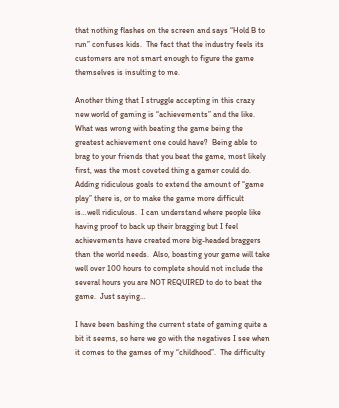that nothing flashes on the screen and says “Hold B to run” confuses kids.  The fact that the industry feels its customers are not smart enough to figure the game themselves is insulting to me.

Another thing that I struggle accepting in this crazy new world of gaming is “achievements” and the like.  What was wrong with beating the game being the greatest achievement one could have?  Being able to brag to your friends that you beat the game, most likely first, was the most coveted thing a gamer could do.  Adding ridiculous goals to extend the amount of “game play” there is, or to make the game more difficult is…well ridiculous.  I can understand where people like having proof to back up their bragging but I feel achievements have created more big-headed braggers than the world needs.  Also, boasting your game will take well over 100 hours to complete should not include the several hours you are NOT REQUIRED to do to beat the game.  Just saying…

I have been bashing the current state of gaming quite a bit it seems, so here we go with the negatives I see when it comes to the games of my “childhood”.  The difficulty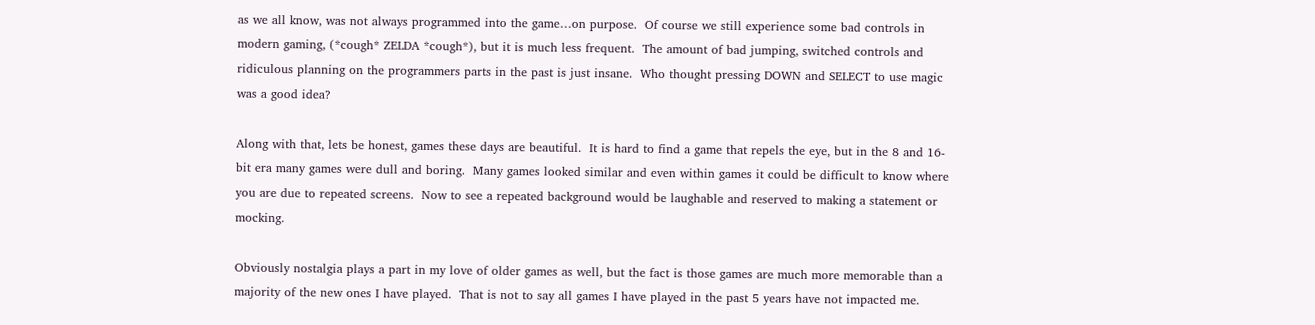as we all know, was not always programmed into the game…on purpose.  Of course we still experience some bad controls in modern gaming, (*cough* ZELDA *cough*), but it is much less frequent.  The amount of bad jumping, switched controls and ridiculous planning on the programmers parts in the past is just insane.  Who thought pressing DOWN and SELECT to use magic was a good idea?

Along with that, lets be honest, games these days are beautiful.  It is hard to find a game that repels the eye, but in the 8 and 16-bit era many games were dull and boring.  Many games looked similar and even within games it could be difficult to know where you are due to repeated screens.  Now to see a repeated background would be laughable and reserved to making a statement or mocking.

Obviously nostalgia plays a part in my love of older games as well, but the fact is those games are much more memorable than a majority of the new ones I have played.  That is not to say all games I have played in the past 5 years have not impacted me.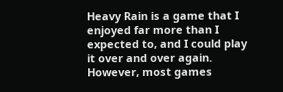Heavy Rain is a game that I enjoyed far more than I expected to, and I could play it over and over again.  However, most games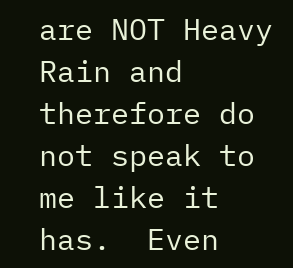are NOT Heavy Rain and therefore do not speak to me like it has.  Even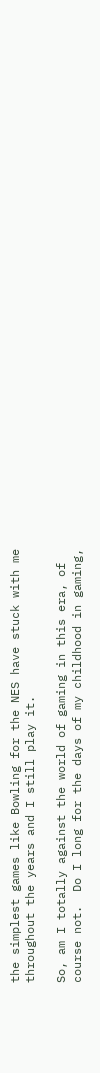the simplest games like Bowling for the NES have stuck with me throughout the years and I still play it.

So, am I totally against the world of gaming in this era, of course not.  Do I long for the days of my childhood in gaming,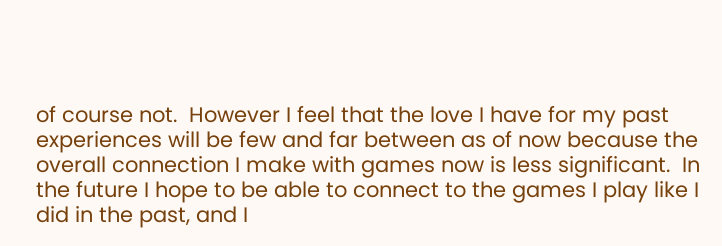of course not.  However I feel that the love I have for my past experiences will be few and far between as of now because the overall connection I make with games now is less significant.  In the future I hope to be able to connect to the games I play like I did in the past, and I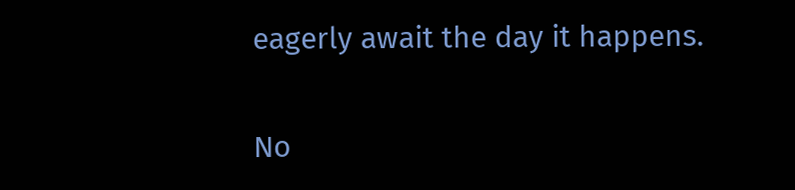eagerly await the day it happens.

No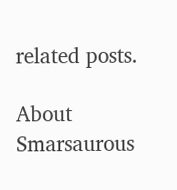related posts.

About Smarsaurous